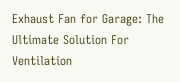Exhaust Fan for Garage: The Ultimate Solution For Ventilation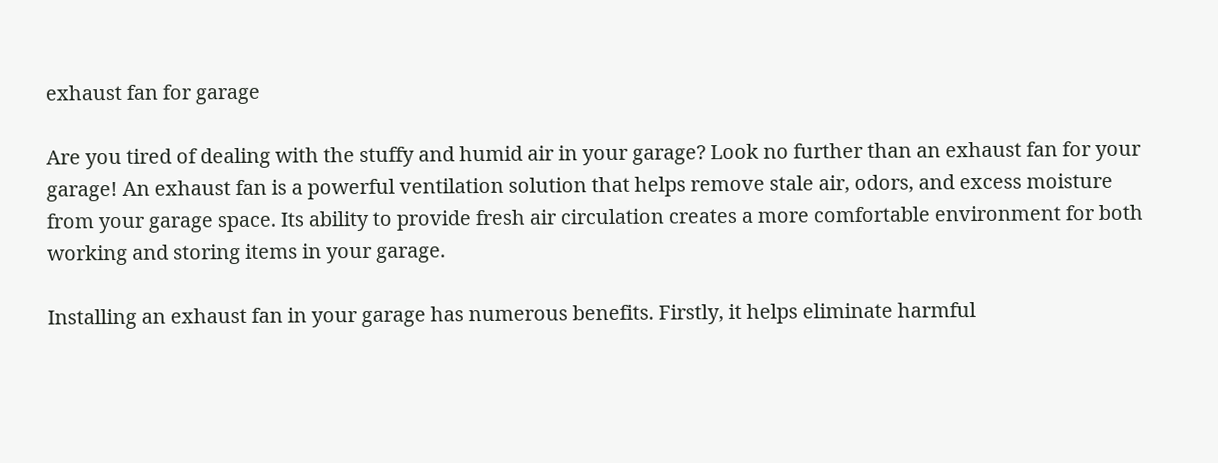exhaust fan for garage

Are you tired of dealing with the stuffy and humid air in your garage? Look no further than an exhaust fan for your garage! An exhaust fan is a powerful ventilation solution that helps remove stale air, odors, and excess moisture from your garage space. Its ability to provide fresh air circulation creates a more comfortable environment for both working and storing items in your garage.

Installing an exhaust fan in your garage has numerous benefits. Firstly, it helps eliminate harmful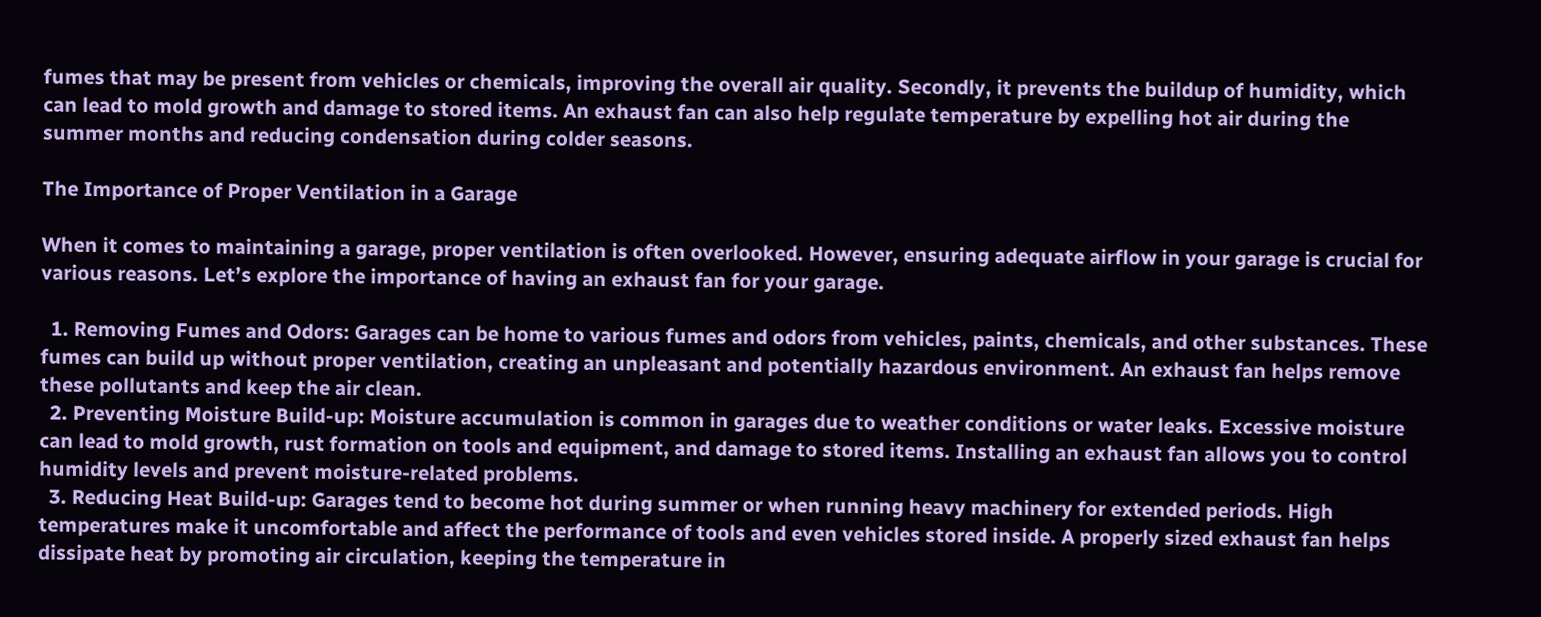fumes that may be present from vehicles or chemicals, improving the overall air quality. Secondly, it prevents the buildup of humidity, which can lead to mold growth and damage to stored items. An exhaust fan can also help regulate temperature by expelling hot air during the summer months and reducing condensation during colder seasons.

The Importance of Proper Ventilation in a Garage

When it comes to maintaining a garage, proper ventilation is often overlooked. However, ensuring adequate airflow in your garage is crucial for various reasons. Let’s explore the importance of having an exhaust fan for your garage.

  1. Removing Fumes and Odors: Garages can be home to various fumes and odors from vehicles, paints, chemicals, and other substances. These fumes can build up without proper ventilation, creating an unpleasant and potentially hazardous environment. An exhaust fan helps remove these pollutants and keep the air clean.
  2. Preventing Moisture Build-up: Moisture accumulation is common in garages due to weather conditions or water leaks. Excessive moisture can lead to mold growth, rust formation on tools and equipment, and damage to stored items. Installing an exhaust fan allows you to control humidity levels and prevent moisture-related problems.
  3. Reducing Heat Build-up: Garages tend to become hot during summer or when running heavy machinery for extended periods. High temperatures make it uncomfortable and affect the performance of tools and even vehicles stored inside. A properly sized exhaust fan helps dissipate heat by promoting air circulation, keeping the temperature in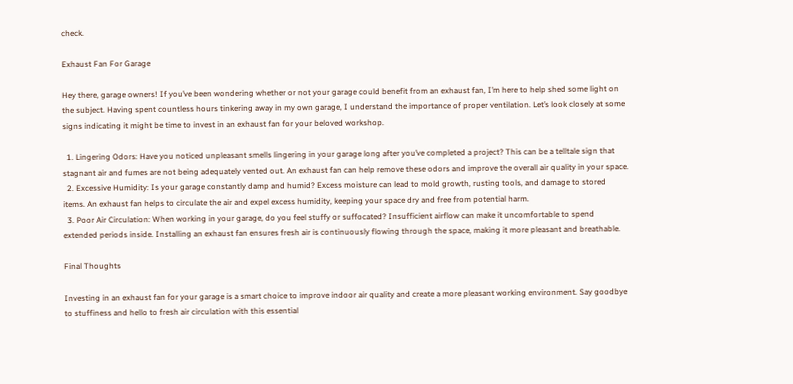check.

Exhaust Fan For Garage

Hey there, garage owners! If you’ve been wondering whether or not your garage could benefit from an exhaust fan, I’m here to help shed some light on the subject. Having spent countless hours tinkering away in my own garage, I understand the importance of proper ventilation. Let’s look closely at some signs indicating it might be time to invest in an exhaust fan for your beloved workshop.

  1. Lingering Odors: Have you noticed unpleasant smells lingering in your garage long after you’ve completed a project? This can be a telltale sign that stagnant air and fumes are not being adequately vented out. An exhaust fan can help remove these odors and improve the overall air quality in your space.
  2. Excessive Humidity: Is your garage constantly damp and humid? Excess moisture can lead to mold growth, rusting tools, and damage to stored items. An exhaust fan helps to circulate the air and expel excess humidity, keeping your space dry and free from potential harm.
  3. Poor Air Circulation: When working in your garage, do you feel stuffy or suffocated? Insufficient airflow can make it uncomfortable to spend extended periods inside. Installing an exhaust fan ensures fresh air is continuously flowing through the space, making it more pleasant and breathable.

Final Thoughts

Investing in an exhaust fan for your garage is a smart choice to improve indoor air quality and create a more pleasant working environment. Say goodbye to stuffiness and hello to fresh air circulation with this essential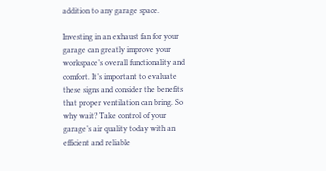addition to any garage space.

Investing in an exhaust fan for your garage can greatly improve your workspace’s overall functionality and comfort. It’s important to evaluate these signs and consider the benefits that proper ventilation can bring. So why wait? Take control of your garage’s air quality today with an efficient and reliable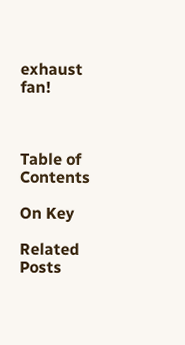exhaust fan!



Table of Contents

On Key

Related Posts